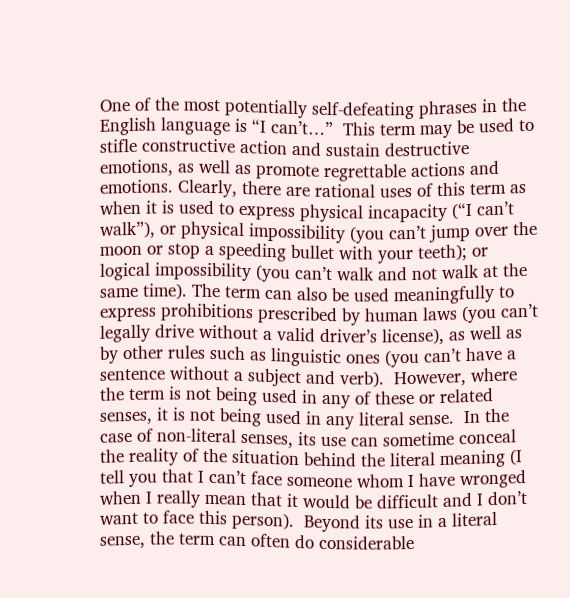One of the most potentially self-defeating phrases in the English language is “I can’t…”  This term may be used to stifle constructive action and sustain destructive emotions, as well as promote regrettable actions and emotions. Clearly, there are rational uses of this term as when it is used to express physical incapacity (“I can’t walk”), or physical impossibility (you can’t jump over the moon or stop a speeding bullet with your teeth); or logical impossibility (you can’t walk and not walk at the same time). The term can also be used meaningfully to express prohibitions prescribed by human laws (you can’t legally drive without a valid driver’s license), as well as by other rules such as linguistic ones (you can’t have a sentence without a subject and verb).  However, where the term is not being used in any of these or related senses, it is not being used in any literal sense.  In the case of non-literal senses, its use can sometime conceal the reality of the situation behind the literal meaning (I tell you that I can’t face someone whom I have wronged when I really mean that it would be difficult and I don’t want to face this person).  Beyond its use in a literal sense, the term can often do considerable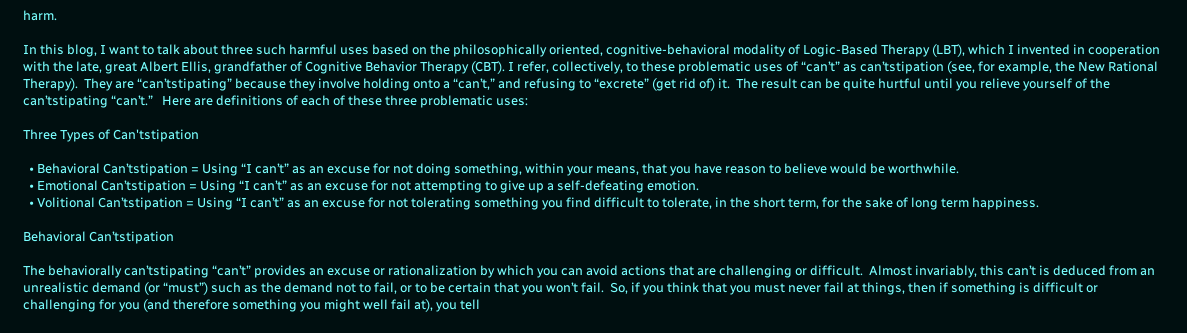harm.

In this blog, I want to talk about three such harmful uses based on the philosophically oriented, cognitive-behavioral modality of Logic-Based Therapy (LBT), which I invented in cooperation with the late, great Albert Ellis, grandfather of Cognitive Behavior Therapy (CBT). I refer, collectively, to these problematic uses of “can’t” as can’tstipation (see, for example, the New Rational Therapy).  They are “can’tstipating” because they involve holding onto a “can’t,” and refusing to “excrete” (get rid of) it.  The result can be quite hurtful until you relieve yourself of the can’tstipating “can’t.”   Here are definitions of each of these three problematic uses:

Three Types of Can'tstipation

  • Behavioral Can’tstipation = Using “I can’t” as an excuse for not doing something, within your means, that you have reason to believe would be worthwhile.
  • Emotional Can’tstipation = Using “I can’t” as an excuse for not attempting to give up a self-defeating emotion.
  • Volitional Can’tstipation = Using “I can’t” as an excuse for not tolerating something you find difficult to tolerate, in the short term, for the sake of long term happiness.

Behavioral Can’tstipation

The behaviorally can’tstipating “can’t” provides an excuse or rationalization by which you can avoid actions that are challenging or difficult.  Almost invariably, this can’t is deduced from an unrealistic demand (or “must”) such as the demand not to fail, or to be certain that you won’t fail.  So, if you think that you must never fail at things, then if something is difficult or challenging for you (and therefore something you might well fail at), you tell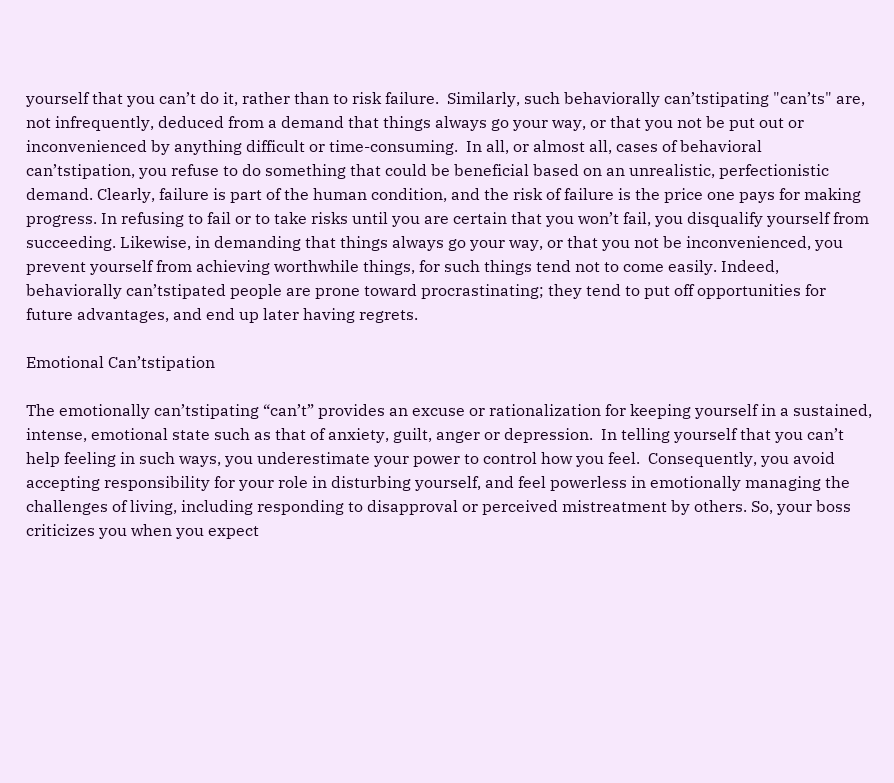yourself that you can’t do it, rather than to risk failure.  Similarly, such behaviorally can’tstipating "can’ts" are, not infrequently, deduced from a demand that things always go your way, or that you not be put out or inconvenienced by anything difficult or time-consuming.  In all, or almost all, cases of behavioral can’tstipation, you refuse to do something that could be beneficial based on an unrealistic, perfectionistic demand. Clearly, failure is part of the human condition, and the risk of failure is the price one pays for making progress. In refusing to fail or to take risks until you are certain that you won’t fail, you disqualify yourself from succeeding. Likewise, in demanding that things always go your way, or that you not be inconvenienced, you prevent yourself from achieving worthwhile things, for such things tend not to come easily. Indeed, behaviorally can’tstipated people are prone toward procrastinating; they tend to put off opportunities for future advantages, and end up later having regrets.

Emotional Can’tstipation

The emotionally can’tstipating “can’t” provides an excuse or rationalization for keeping yourself in a sustained, intense, emotional state such as that of anxiety, guilt, anger or depression.  In telling yourself that you can’t help feeling in such ways, you underestimate your power to control how you feel.  Consequently, you avoid accepting responsibility for your role in disturbing yourself, and feel powerless in emotionally managing the challenges of living, including responding to disapproval or perceived mistreatment by others. So, your boss criticizes you when you expect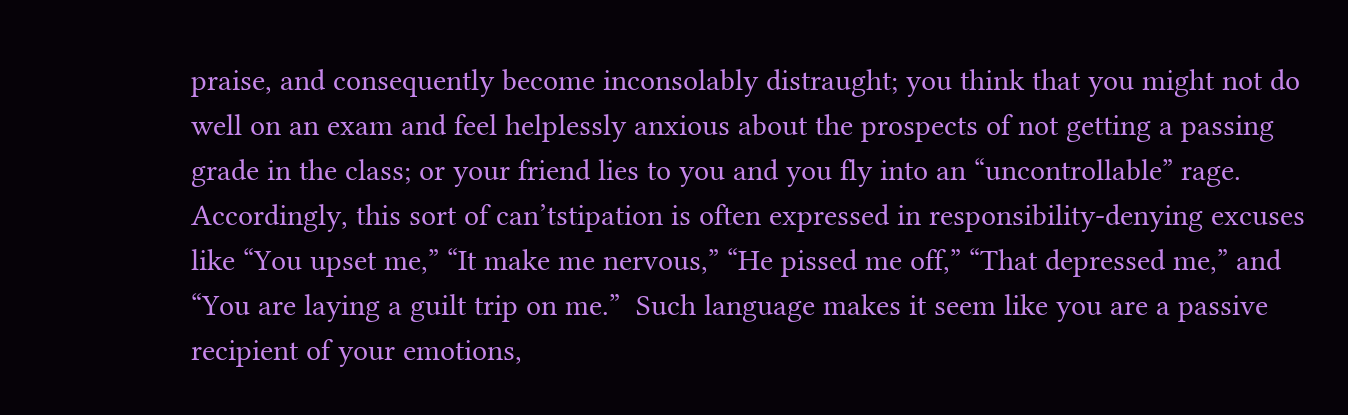praise, and consequently become inconsolably distraught; you think that you might not do well on an exam and feel helplessly anxious about the prospects of not getting a passing grade in the class; or your friend lies to you and you fly into an “uncontrollable” rage.  Accordingly, this sort of can’tstipation is often expressed in responsibility-denying excuses like “You upset me,” “It make me nervous,” “He pissed me off,” “That depressed me,” and “You are laying a guilt trip on me.”  Such language makes it seem like you are a passive recipient of your emotions,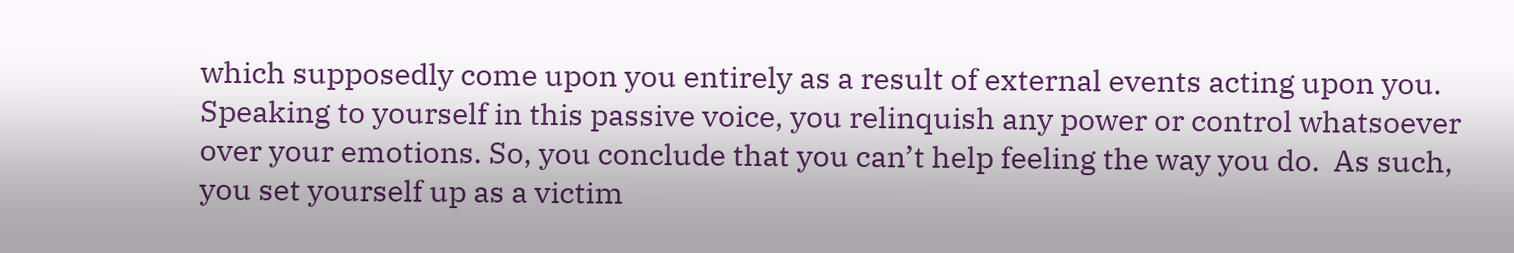which supposedly come upon you entirely as a result of external events acting upon you.  Speaking to yourself in this passive voice, you relinquish any power or control whatsoever over your emotions. So, you conclude that you can’t help feeling the way you do.  As such, you set yourself up as a victim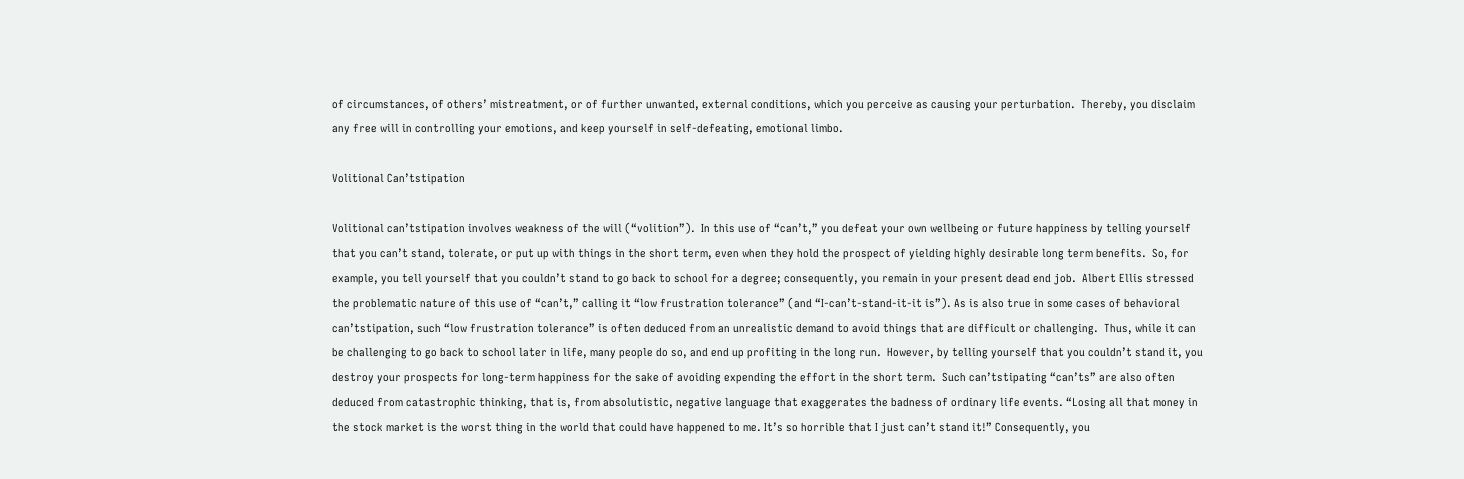of circumstances, of others’ mistreatment, or of further unwanted, external conditions, which you perceive as causing your perturbation.  Thereby, you disclaim any free will in controlling your emotions, and keep yourself in self-defeating, emotional limbo.

Volitional Can’tstipation

Volitional can’tstipation involves weakness of the will (“volition”).  In this use of “can’t,” you defeat your own wellbeing or future happiness by telling yourself that you can’t stand, tolerate, or put up with things in the short term, even when they hold the prospect of yielding highly desirable long term benefits.  So, for example, you tell yourself that you couldn’t stand to go back to school for a degree; consequently, you remain in your present dead end job.  Albert Ellis stressed the problematic nature of this use of “can’t,” calling it “low frustration tolerance” (and “I-can’t-stand-it-it is”). As is also true in some cases of behavioral can’tstipation, such “low frustration tolerance” is often deduced from an unrealistic demand to avoid things that are difficult or challenging.  Thus, while it can be challenging to go back to school later in life, many people do so, and end up profiting in the long run.  However, by telling yourself that you couldn’t stand it, you destroy your prospects for long-term happiness for the sake of avoiding expending the effort in the short term.  Such can’tstipating “can’ts” are also often deduced from catastrophic thinking, that is, from absolutistic, negative language that exaggerates the badness of ordinary life events. “Losing all that money in the stock market is the worst thing in the world that could have happened to me. It’s so horrible that I just can’t stand it!” Consequently, you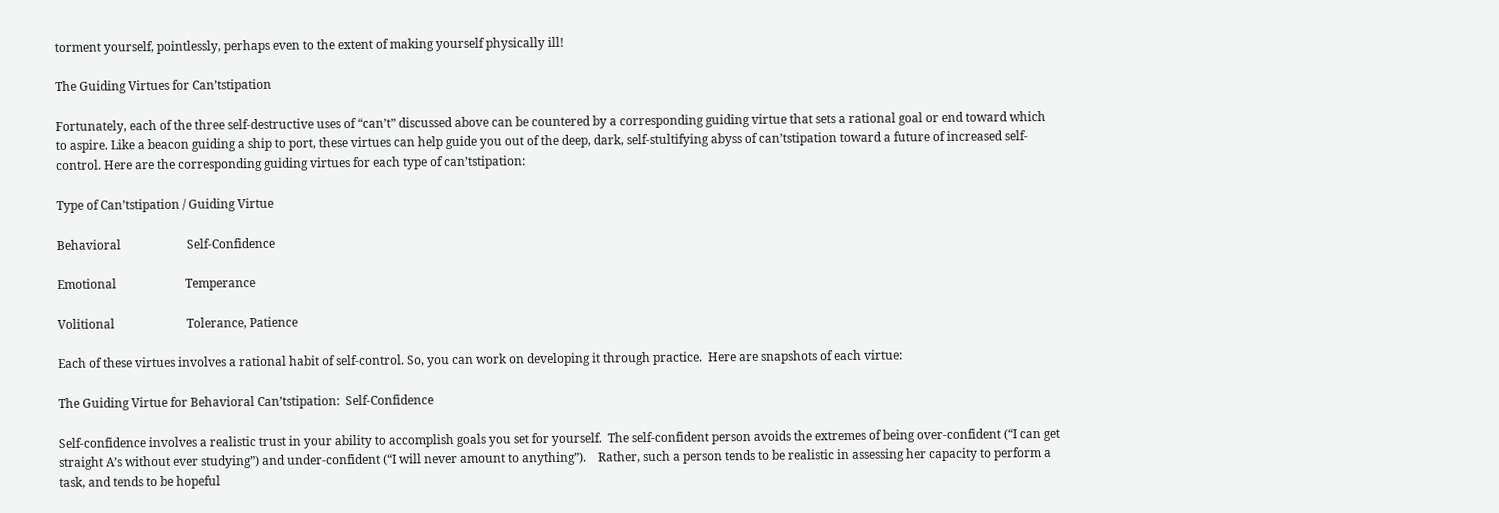torment yourself, pointlessly, perhaps even to the extent of making yourself physically ill!

The Guiding Virtues for Can’tstipation

Fortunately, each of the three self-destructive uses of “can’t” discussed above can be countered by a corresponding guiding virtue that sets a rational goal or end toward which to aspire. Like a beacon guiding a ship to port, these virtues can help guide you out of the deep, dark, self-stultifying abyss of can’tstipation toward a future of increased self-control. Here are the corresponding guiding virtues for each type of can’tstipation:

Type of Can’tstipation / Guiding Virtue

Behavioral                      Self-Confidence

Emotional                       Temperance

Volitional                        Tolerance, Patience

Each of these virtues involves a rational habit of self-control. So, you can work on developing it through practice.  Here are snapshots of each virtue:

The Guiding Virtue for Behavioral Can’tstipation:  Self-Confidence

Self-confidence involves a realistic trust in your ability to accomplish goals you set for yourself.  The self-confident person avoids the extremes of being over-confident (“I can get straight A’s without ever studying”) and under-confident (“I will never amount to anything”).    Rather, such a person tends to be realistic in assessing her capacity to perform a task, and tends to be hopeful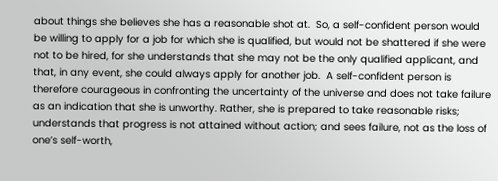about things she believes she has a reasonable shot at.  So, a self-confident person would be willing to apply for a job for which she is qualified, but would not be shattered if she were not to be hired, for she understands that she may not be the only qualified applicant, and that, in any event, she could always apply for another job.  A self-confident person is therefore courageous in confronting the uncertainty of the universe and does not take failure as an indication that she is unworthy. Rather, she is prepared to take reasonable risks; understands that progress is not attained without action; and sees failure, not as the loss of one’s self-worth,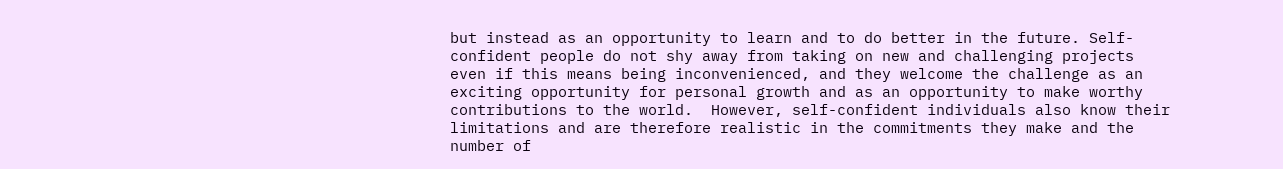but instead as an opportunity to learn and to do better in the future. Self-confident people do not shy away from taking on new and challenging projects even if this means being inconvenienced, and they welcome the challenge as an exciting opportunity for personal growth and as an opportunity to make worthy contributions to the world.  However, self-confident individuals also know their limitations and are therefore realistic in the commitments they make and the number of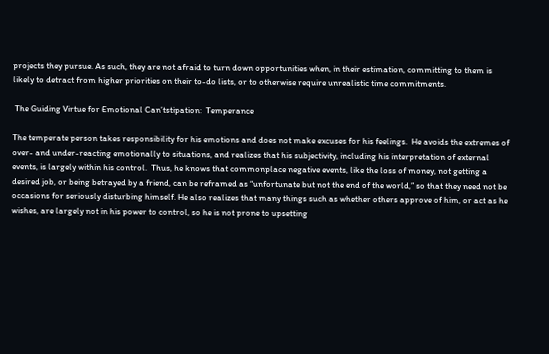projects they pursue. As such, they are not afraid to turn down opportunities when, in their estimation, committing to them is likely to detract from higher priorities on their to-do lists, or to otherwise require unrealistic time commitments.

 The Guiding Virtue for Emotional Can’tstipation:  Temperance

The temperate person takes responsibility for his emotions and does not make excuses for his feelings.  He avoids the extremes of over- and under-reacting emotionally to situations, and realizes that his subjectivity, including his interpretation of external events, is largely within his control.  Thus, he knows that commonplace negative events, like the loss of money, not getting a desired job, or being betrayed by a friend, can be reframed as “unfortunate but not the end of the world,” so that they need not be occasions for seriously disturbing himself. He also realizes that many things such as whether others approve of him, or act as he wishes, are largely not in his power to control, so he is not prone to upsetting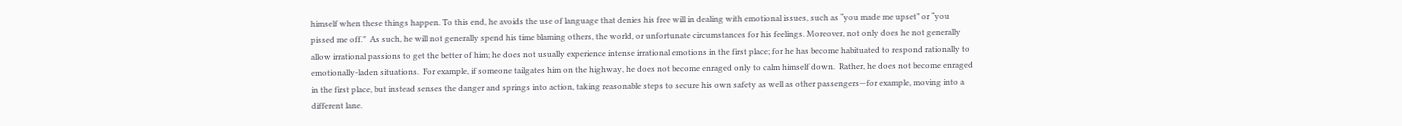himself when these things happen. To this end, he avoids the use of language that denies his free will in dealing with emotional issues, such as “you made me upset” or “you pissed me off.”  As such, he will not generally spend his time blaming others, the world, or unfortunate circumstances for his feelings. Moreover, not only does he not generally allow irrational passions to get the better of him; he does not usually experience intense irrational emotions in the first place; for he has become habituated to respond rationally to emotionally-laden situations.  For example, if someone tailgates him on the highway, he does not become enraged only to calm himself down.  Rather, he does not become enraged in the first place, but instead senses the danger and springs into action, taking reasonable steps to secure his own safety as well as other passengers—for example, moving into a different lane.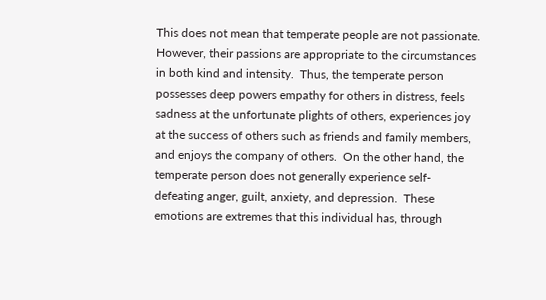This does not mean that temperate people are not passionate.  However, their passions are appropriate to the circumstances in both kind and intensity.  Thus, the temperate person possesses deep powers empathy for others in distress, feels sadness at the unfortunate plights of others, experiences joy at the success of others such as friends and family members, and enjoys the company of others.  On the other hand, the temperate person does not generally experience self-defeating anger, guilt, anxiety, and depression.  These emotions are extremes that this individual has, through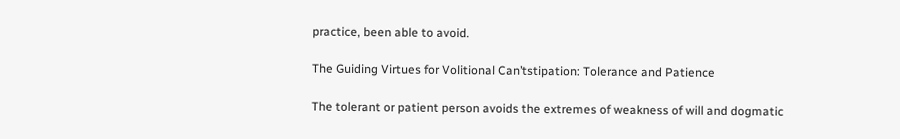practice, been able to avoid.

The Guiding Virtues for Volitional Can’tstipation: Tolerance and Patience

The tolerant or patient person avoids the extremes of weakness of will and dogmatic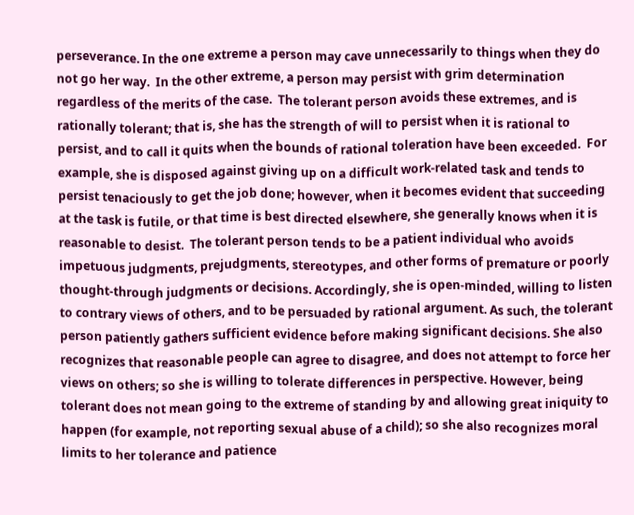perseverance. In the one extreme a person may cave unnecessarily to things when they do not go her way.  In the other extreme, a person may persist with grim determination regardless of the merits of the case.  The tolerant person avoids these extremes, and is rationally tolerant; that is, she has the strength of will to persist when it is rational to persist, and to call it quits when the bounds of rational toleration have been exceeded.  For example, she is disposed against giving up on a difficult work-related task and tends to persist tenaciously to get the job done; however, when it becomes evident that succeeding at the task is futile, or that time is best directed elsewhere, she generally knows when it is reasonable to desist.  The tolerant person tends to be a patient individual who avoids impetuous judgments, prejudgments, stereotypes, and other forms of premature or poorly thought-through judgments or decisions. Accordingly, she is open-minded, willing to listen to contrary views of others, and to be persuaded by rational argument. As such, the tolerant person patiently gathers sufficient evidence before making significant decisions. She also recognizes that reasonable people can agree to disagree, and does not attempt to force her views on others; so she is willing to tolerate differences in perspective. However, being tolerant does not mean going to the extreme of standing by and allowing great iniquity to happen (for example, not reporting sexual abuse of a child); so she also recognizes moral limits to her tolerance and patience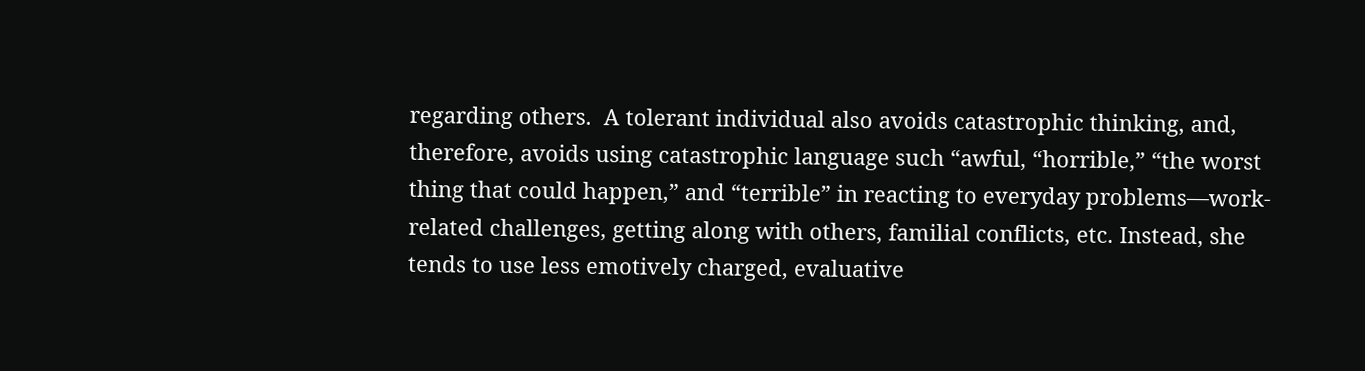regarding others.  A tolerant individual also avoids catastrophic thinking, and, therefore, avoids using catastrophic language such “awful, “horrible,” “the worst thing that could happen,” and “terrible” in reacting to everyday problems—work-related challenges, getting along with others, familial conflicts, etc. Instead, she tends to use less emotively charged, evaluative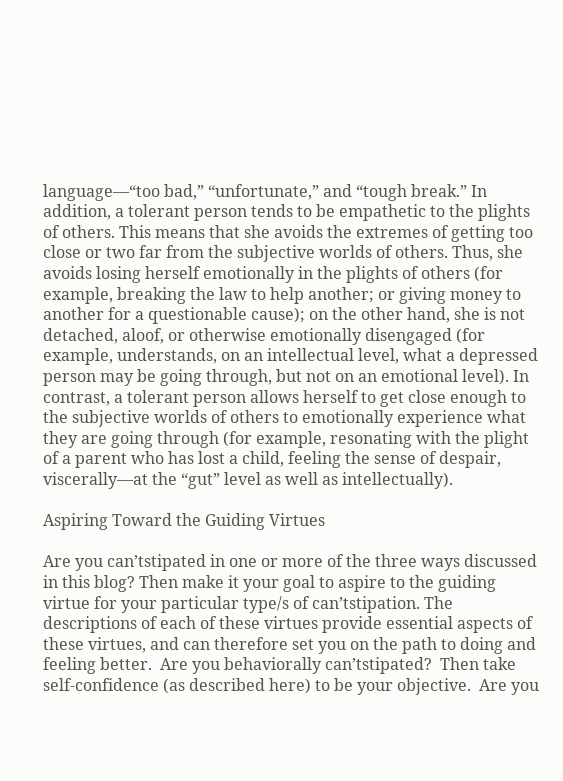language—“too bad,” “unfortunate,” and “tough break.” In addition, a tolerant person tends to be empathetic to the plights of others. This means that she avoids the extremes of getting too close or two far from the subjective worlds of others. Thus, she avoids losing herself emotionally in the plights of others (for example, breaking the law to help another; or giving money to another for a questionable cause); on the other hand, she is not detached, aloof, or otherwise emotionally disengaged (for example, understands, on an intellectual level, what a depressed person may be going through, but not on an emotional level). In contrast, a tolerant person allows herself to get close enough to the subjective worlds of others to emotionally experience what they are going through (for example, resonating with the plight of a parent who has lost a child, feeling the sense of despair, viscerally—at the “gut” level as well as intellectually).

Aspiring Toward the Guiding Virtues

Are you can’tstipated in one or more of the three ways discussed in this blog? Then make it your goal to aspire to the guiding virtue for your particular type/s of can’tstipation. The descriptions of each of these virtues provide essential aspects of these virtues, and can therefore set you on the path to doing and feeling better.  Are you behaviorally can’tstipated?  Then take self-confidence (as described here) to be your objective.  Are you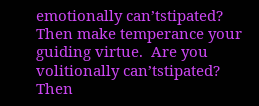emotionally can’tstipated?  Then make temperance your guiding virtue.  Are you volitionally can’tstipated?  Then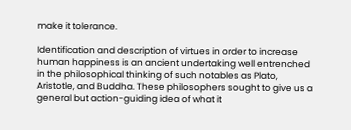make it tolerance.

Identification and description of virtues in order to increase human happiness is an ancient undertaking well entrenched in the philosophical thinking of such notables as Plato, Aristotle, and Buddha. These philosophers sought to give us a general but action-guiding idea of what it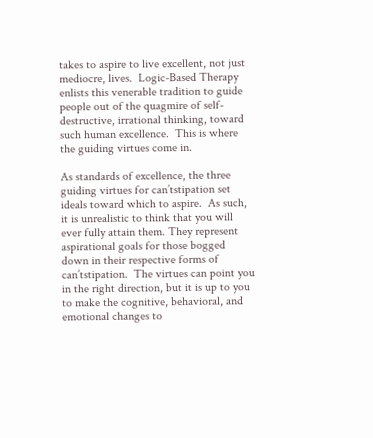takes to aspire to live excellent, not just mediocre, lives.  Logic-Based Therapy enlists this venerable tradition to guide people out of the quagmire of self-destructive, irrational thinking, toward such human excellence.  This is where the guiding virtues come in.

As standards of excellence, the three guiding virtues for can’tstipation set ideals toward which to aspire.  As such, it is unrealistic to think that you will ever fully attain them. They represent aspirational goals for those bogged down in their respective forms of can’tstipation.  The virtues can point you in the right direction, but it is up to you to make the cognitive, behavioral, and emotional changes to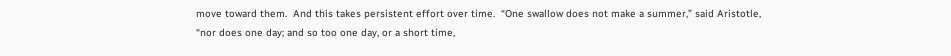move toward them.  And this takes persistent effort over time.  “One swallow does not make a summer,” said Aristotle, “nor does one day; and so too one day, or a short time,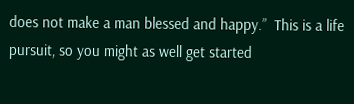does not make a man blessed and happy.”  This is a life pursuit, so you might as well get started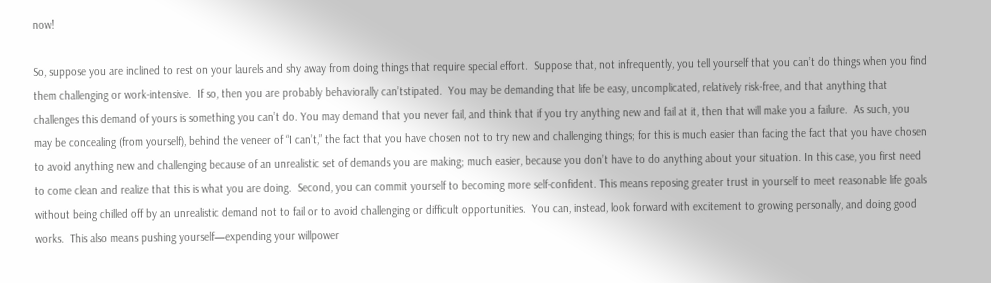now!

So, suppose you are inclined to rest on your laurels and shy away from doing things that require special effort.  Suppose that, not infrequently, you tell yourself that you can’t do things when you find them challenging or work-intensive.  If so, then you are probably behaviorally can’tstipated.  You may be demanding that life be easy, uncomplicated, relatively risk-free, and that anything that challenges this demand of yours is something you can’t do. You may demand that you never fail, and think that if you try anything new and fail at it, then that will make you a failure.  As such, you may be concealing (from yourself), behind the veneer of “I can’t,” the fact that you have chosen not to try new and challenging things; for this is much easier than facing the fact that you have chosen to avoid anything new and challenging because of an unrealistic set of demands you are making; much easier, because you don’t have to do anything about your situation. In this case, you first need to come clean and realize that this is what you are doing.  Second, you can commit yourself to becoming more self-confident. This means reposing greater trust in yourself to meet reasonable life goals without being chilled off by an unrealistic demand not to fail or to avoid challenging or difficult opportunities.  You can, instead, look forward with excitement to growing personally, and doing good works.  This also means pushing yourself—expending your willpower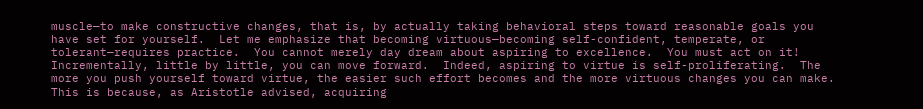muscle—to make constructive changes, that is, by actually taking behavioral steps toward reasonable goals you have set for yourself.  Let me emphasize that becoming virtuous—becoming self-confident, temperate, or tolerant—requires practice.  You cannot merely day dream about aspiring to excellence.  You must act on it!  Incrementally, little by little, you can move forward.  Indeed, aspiring to virtue is self-proliferating.  The more you push yourself toward virtue, the easier such effort becomes and the more virtuous changes you can make. This is because, as Aristotle advised, acquiring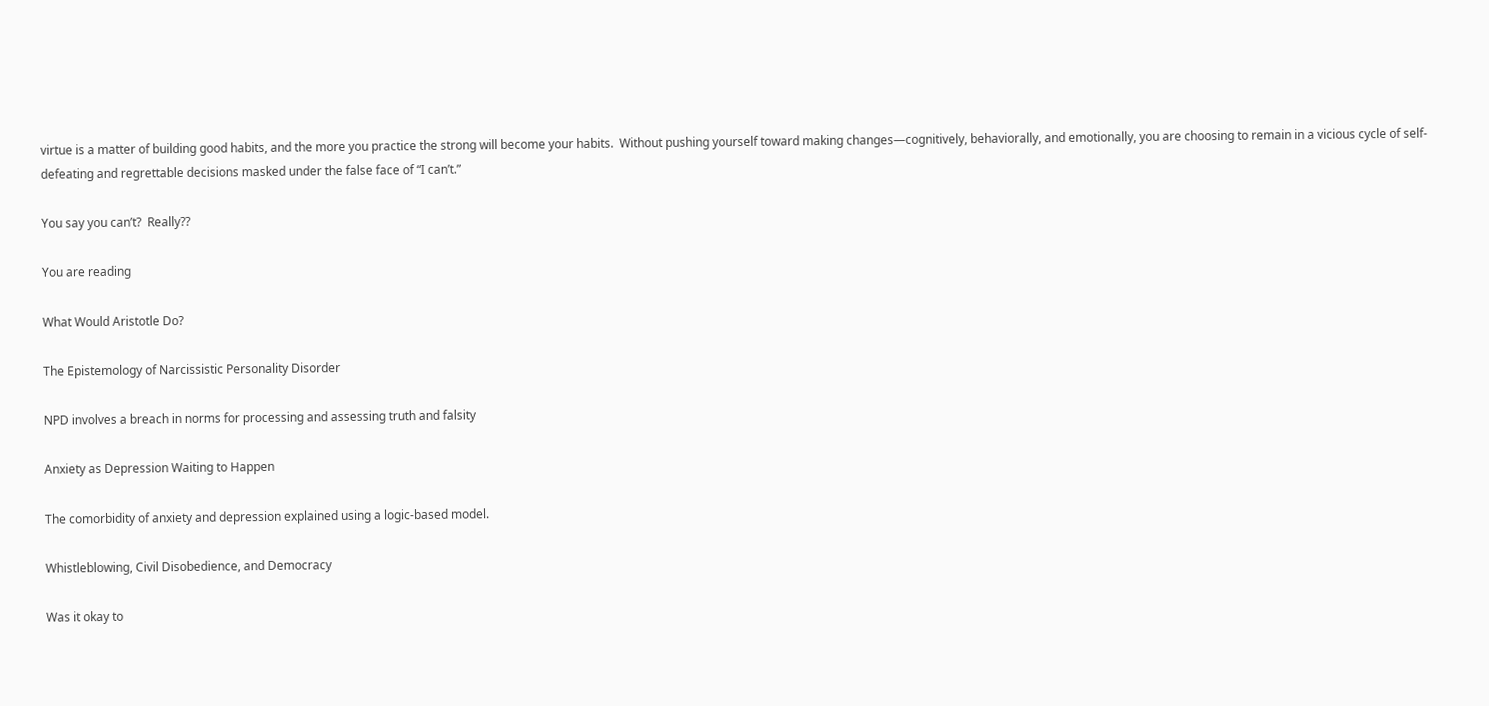virtue is a matter of building good habits, and the more you practice the strong will become your habits.  Without pushing yourself toward making changes—cognitively, behaviorally, and emotionally, you are choosing to remain in a vicious cycle of self-defeating and regrettable decisions masked under the false face of “I can’t.”

You say you can’t?  Really??

You are reading

What Would Aristotle Do?

The Epistemology of Narcissistic Personality Disorder

NPD involves a breach in norms for processing and assessing truth and falsity

Anxiety as Depression Waiting to Happen

The comorbidity of anxiety and depression explained using a logic-based model.

Whistleblowing, Civil Disobedience, and Democracy

Was it okay to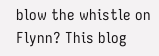blow the whistle on Flynn? This blog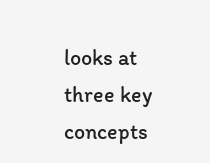looks at three key concepts